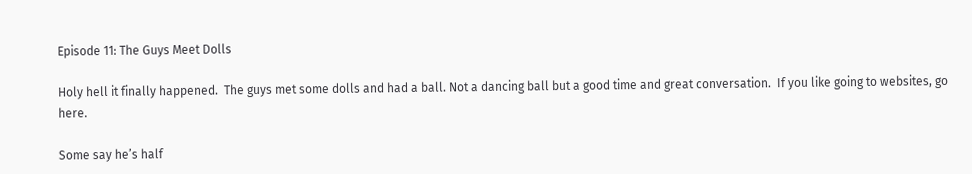Episode 11: The Guys Meet Dolls

Holy hell it finally happened.  The guys met some dolls and had a ball. Not a dancing ball but a good time and great conversation.  If you like going to websites, go here.

Some say he’s half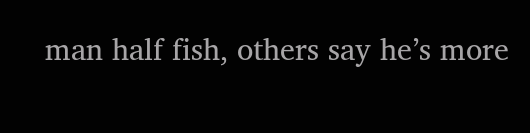man half fish, others say he’s more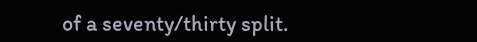of a seventy/thirty split.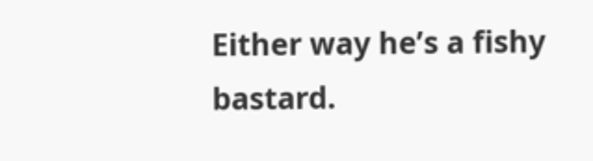Either way he’s a fishy bastard.